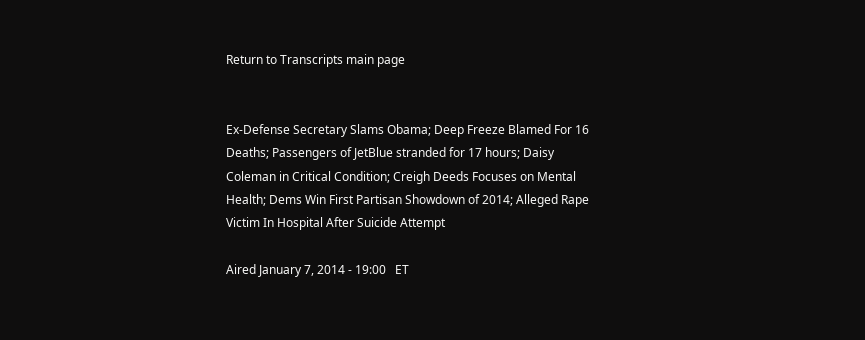Return to Transcripts main page


Ex-Defense Secretary Slams Obama; Deep Freeze Blamed For 16 Deaths; Passengers of JetBlue stranded for 17 hours; Daisy Coleman in Critical Condition; Creigh Deeds Focuses on Mental Health; Dems Win First Partisan Showdown of 2014; Alleged Rape Victim In Hospital After Suicide Attempt

Aired January 7, 2014 - 19:00   ET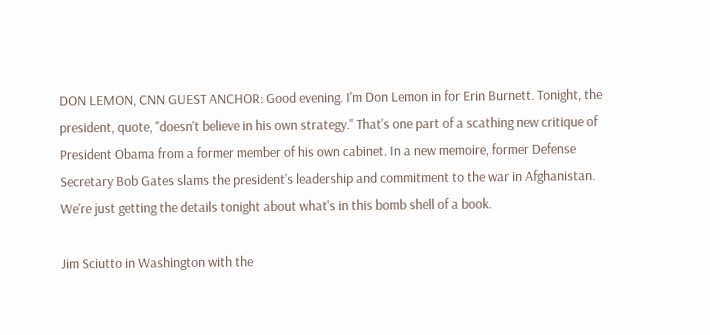DON LEMON, CNN GUEST ANCHOR: Good evening. I'm Don Lemon in for Erin Burnett. Tonight, the president, quote, "doesn't believe in his own strategy." That's one part of a scathing new critique of President Obama from a former member of his own cabinet. In a new memoire, former Defense Secretary Bob Gates slams the president's leadership and commitment to the war in Afghanistan. We're just getting the details tonight about what's in this bomb shell of a book.

Jim Sciutto in Washington with the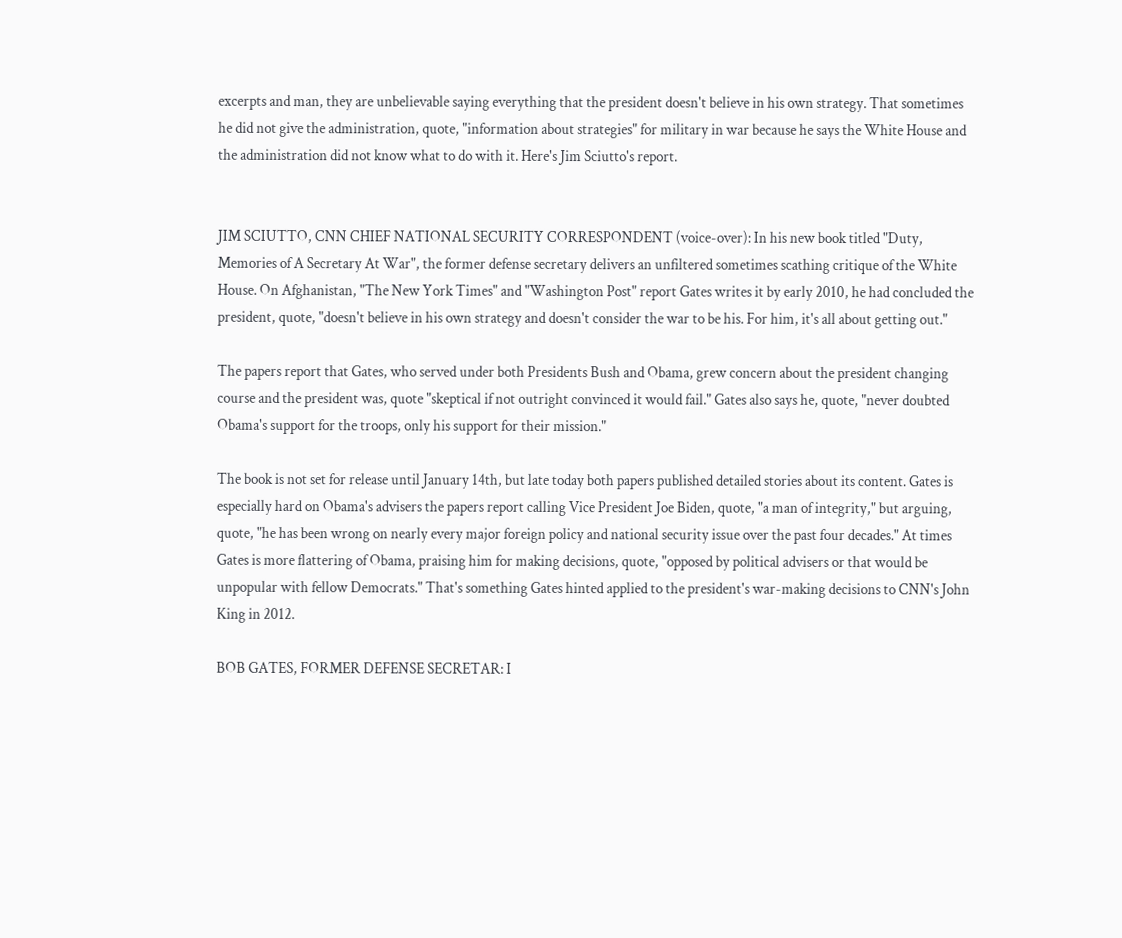excerpts and man, they are unbelievable saying everything that the president doesn't believe in his own strategy. That sometimes he did not give the administration, quote, "information about strategies" for military in war because he says the White House and the administration did not know what to do with it. Here's Jim Sciutto's report.


JIM SCIUTTO, CNN CHIEF NATIONAL SECURITY CORRESPONDENT (voice-over): In his new book titled "Duty, Memories of A Secretary At War", the former defense secretary delivers an unfiltered sometimes scathing critique of the White House. On Afghanistan, "The New York Times" and "Washington Post" report Gates writes it by early 2010, he had concluded the president, quote, "doesn't believe in his own strategy and doesn't consider the war to be his. For him, it's all about getting out."

The papers report that Gates, who served under both Presidents Bush and Obama, grew concern about the president changing course and the president was, quote "skeptical if not outright convinced it would fail." Gates also says he, quote, "never doubted Obama's support for the troops, only his support for their mission."

The book is not set for release until January 14th, but late today both papers published detailed stories about its content. Gates is especially hard on Obama's advisers the papers report calling Vice President Joe Biden, quote, "a man of integrity," but arguing, quote, "he has been wrong on nearly every major foreign policy and national security issue over the past four decades." At times Gates is more flattering of Obama, praising him for making decisions, quote, "opposed by political advisers or that would be unpopular with fellow Democrats." That's something Gates hinted applied to the president's war-making decisions to CNN's John King in 2012.

BOB GATES, FORMER DEFENSE SECRETAR: I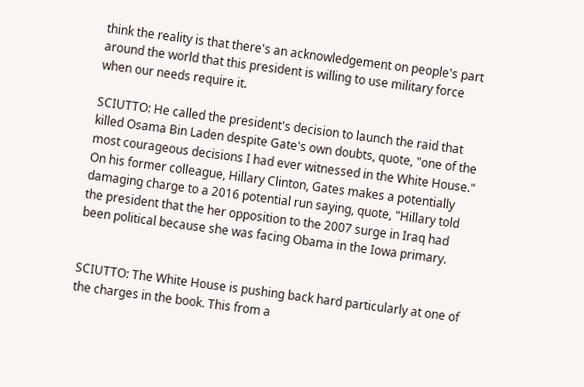think the reality is that there's an acknowledgement on people's part around the world that this president is willing to use military force when our needs require it.

SCIUTTO: He called the president's decision to launch the raid that killed Osama Bin Laden despite Gate's own doubts, quote, "one of the most courageous decisions I had ever witnessed in the White House." On his former colleague, Hillary Clinton, Gates makes a potentially damaging charge to a 2016 potential run saying, quote, "Hillary told the president that the her opposition to the 2007 surge in Iraq had been political because she was facing Obama in the Iowa primary.


SCIUTTO: The White House is pushing back hard particularly at one of the charges in the book. This from a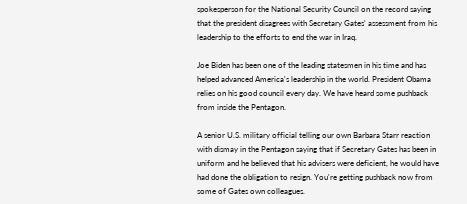spokesperson for the National Security Council on the record saying that the president disagrees with Secretary Gates' assessment from his leadership to the efforts to end the war in Iraq.

Joe Biden has been one of the leading statesmen in his time and has helped advanced America's leadership in the world. President Obama relies on his good council every day. We have heard some pushback from inside the Pentagon.

A senior U.S. military official telling our own Barbara Starr reaction with dismay in the Pentagon saying that if Secretary Gates has been in uniform and he believed that his advisers were deficient, he would have had done the obligation to resign. You're getting pushback now from some of Gates own colleagues.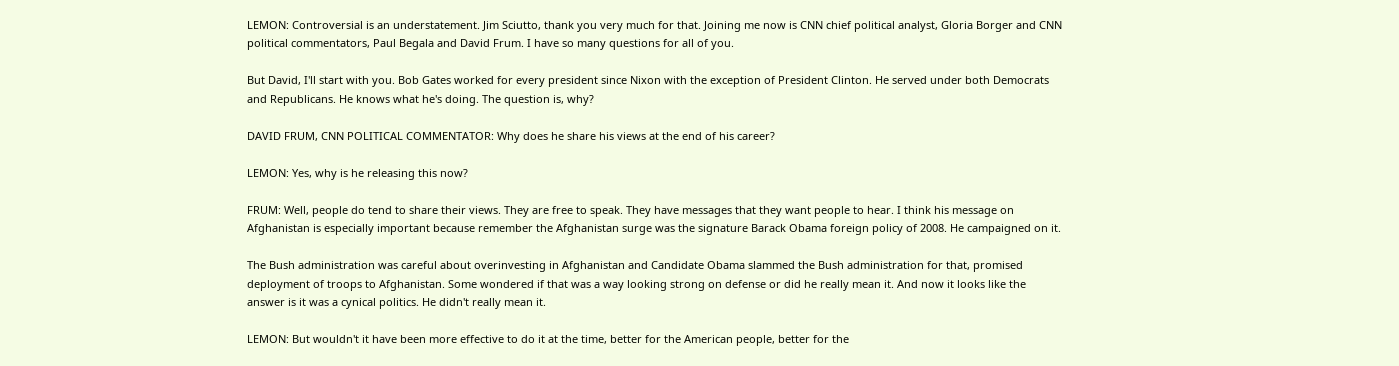LEMON: Controversial is an understatement. Jim Sciutto, thank you very much for that. Joining me now is CNN chief political analyst, Gloria Borger and CNN political commentators, Paul Begala and David Frum. I have so many questions for all of you.

But David, I'll start with you. Bob Gates worked for every president since Nixon with the exception of President Clinton. He served under both Democrats and Republicans. He knows what he's doing. The question is, why?

DAVID FRUM, CNN POLITICAL COMMENTATOR: Why does he share his views at the end of his career?

LEMON: Yes, why is he releasing this now?

FRUM: Well, people do tend to share their views. They are free to speak. They have messages that they want people to hear. I think his message on Afghanistan is especially important because remember the Afghanistan surge was the signature Barack Obama foreign policy of 2008. He campaigned on it.

The Bush administration was careful about overinvesting in Afghanistan and Candidate Obama slammed the Bush administration for that, promised deployment of troops to Afghanistan. Some wondered if that was a way looking strong on defense or did he really mean it. And now it looks like the answer is it was a cynical politics. He didn't really mean it.

LEMON: But wouldn't it have been more effective to do it at the time, better for the American people, better for the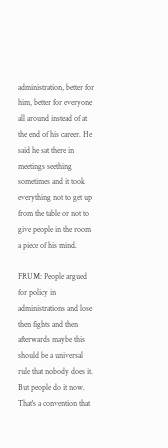administration, better for him, better for everyone all around instead of at the end of his career. He said he sat there in meetings seething sometimes and it took everything not to get up from the table or not to give people in the room a piece of his mind.

FRUM: People argued for policy in administrations and lose then fights and then afterwards maybe this should be a universal rule that nobody does it. But people do it now. That's a convention that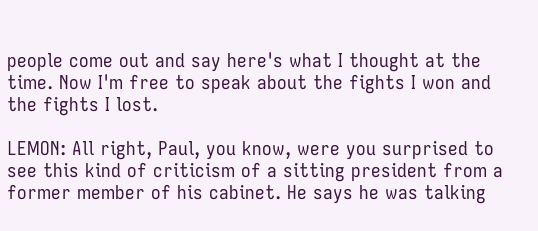people come out and say here's what I thought at the time. Now I'm free to speak about the fights I won and the fights I lost.

LEMON: All right, Paul, you know, were you surprised to see this kind of criticism of a sitting president from a former member of his cabinet. He says he was talking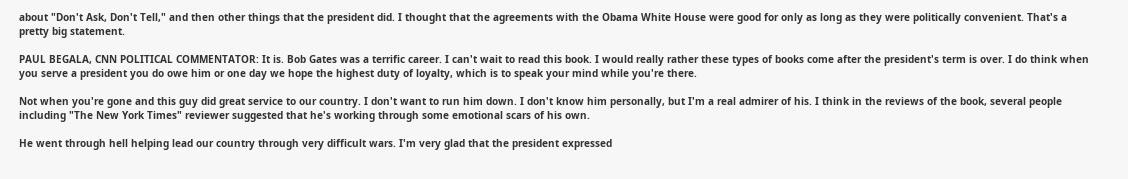about "Don't Ask, Don't Tell," and then other things that the president did. I thought that the agreements with the Obama White House were good for only as long as they were politically convenient. That's a pretty big statement.

PAUL BEGALA, CNN POLITICAL COMMENTATOR: It is. Bob Gates was a terrific career. I can't wait to read this book. I would really rather these types of books come after the president's term is over. I do think when you serve a president you do owe him or one day we hope the highest duty of loyalty, which is to speak your mind while you're there.

Not when you're gone and this guy did great service to our country. I don't want to run him down. I don't know him personally, but I'm a real admirer of his. I think in the reviews of the book, several people including "The New York Times" reviewer suggested that he's working through some emotional scars of his own.

He went through hell helping lead our country through very difficult wars. I'm very glad that the president expressed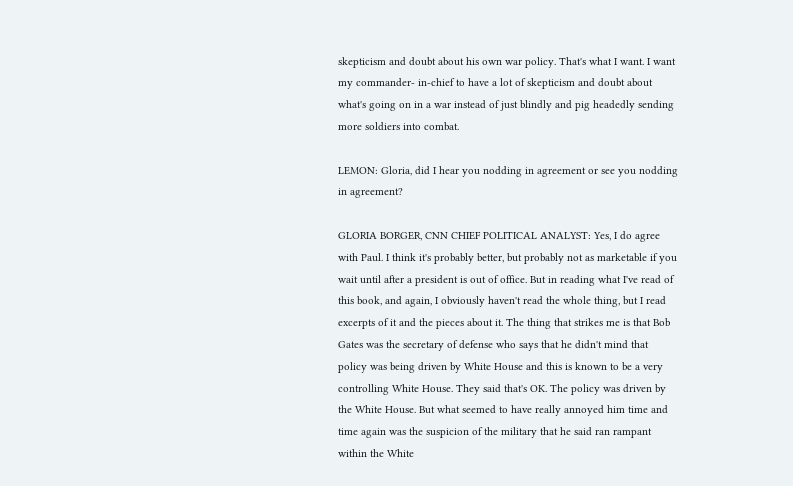skepticism and doubt about his own war policy. That's what I want. I want my commander- in-chief to have a lot of skepticism and doubt about what's going on in a war instead of just blindly and pig headedly sending more soldiers into combat.

LEMON: Gloria, did I hear you nodding in agreement or see you nodding in agreement?

GLORIA BORGER, CNN CHIEF POLITICAL ANALYST: Yes, I do agree with Paul. I think it's probably better, but probably not as marketable if you wait until after a president is out of office. But in reading what I've read of this book, and again, I obviously haven't read the whole thing, but I read excerpts of it and the pieces about it. The thing that strikes me is that Bob Gates was the secretary of defense who says that he didn't mind that policy was being driven by White House and this is known to be a very controlling White House. They said that's OK. The policy was driven by the White House. But what seemed to have really annoyed him time and time again was the suspicion of the military that he said ran rampant within the White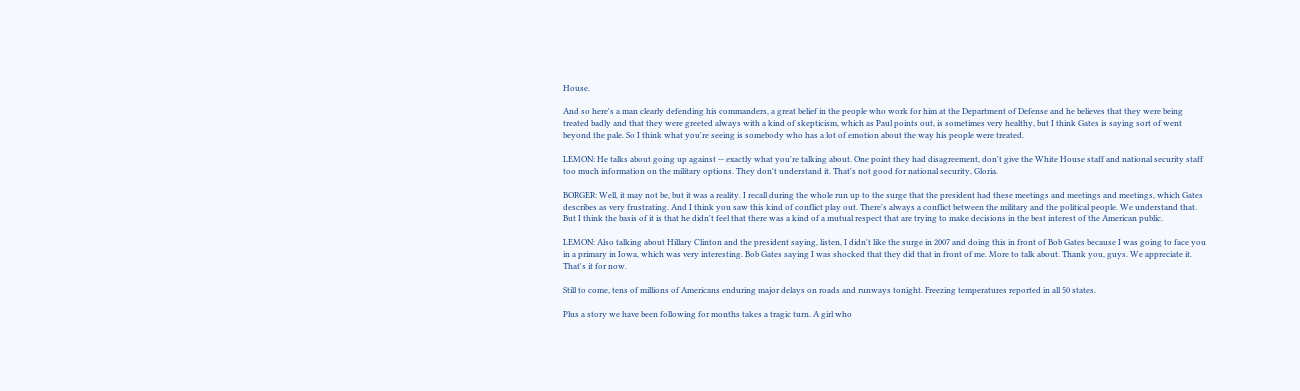House.

And so here's a man clearly defending his commanders, a great belief in the people who work for him at the Department of Defense and he believes that they were being treated badly and that they were greeted always with a kind of skepticism, which as Paul points out, is sometimes very healthy, but I think Gates is saying sort of went beyond the pale. So I think what you're seeing is somebody who has a lot of emotion about the way his people were treated.

LEMON: He talks about going up against -- exactly what you're talking about. One point they had disagreement, don't give the White House staff and national security staff too much information on the military options. They don't understand it. That's not good for national security, Gloria.

BORGER: Well, it may not be, but it was a reality. I recall during the whole run up to the surge that the president had these meetings and meetings and meetings, which Gates describes as very frustrating. And I think you saw this kind of conflict play out. There's always a conflict between the military and the political people. We understand that. But I think the basis of it is that he didn't feel that there was a kind of a mutual respect that are trying to make decisions in the best interest of the American public.

LEMON: Also talking about Hillary Clinton and the president saying, listen, I didn't like the surge in 2007 and doing this in front of Bob Gates because I was going to face you in a primary in Iowa, which was very interesting. Bob Gates saying I was shocked that they did that in front of me. More to talk about. Thank you, guys. We appreciate it. That's it for now.

Still to come, tens of millions of Americans enduring major delays on roads and runways tonight. Freezing temperatures reported in all 50 states.

Plus a story we have been following for months takes a tragic turn. A girl who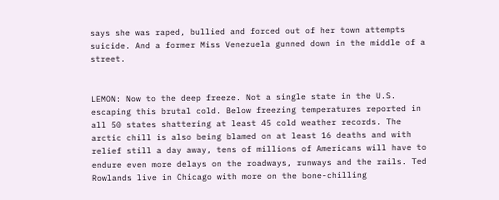says she was raped, bullied and forced out of her town attempts suicide. And a former Miss Venezuela gunned down in the middle of a street.


LEMON: Now to the deep freeze. Not a single state in the U.S. escaping this brutal cold. Below freezing temperatures reported in all 50 states shattering at least 45 cold weather records. The arctic chill is also being blamed on at least 16 deaths and with relief still a day away, tens of millions of Americans will have to endure even more delays on the roadways, runways and the rails. Ted Rowlands live in Chicago with more on the bone-chilling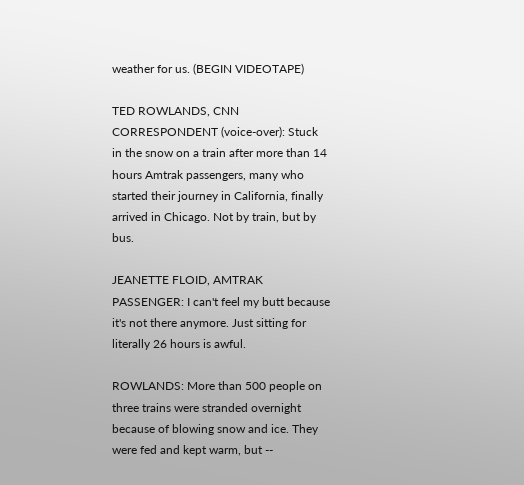weather for us. (BEGIN VIDEOTAPE)

TED ROWLANDS, CNN CORRESPONDENT (voice-over): Stuck in the snow on a train after more than 14 hours Amtrak passengers, many who started their journey in California, finally arrived in Chicago. Not by train, but by bus.

JEANETTE FLOID, AMTRAK PASSENGER: I can't feel my butt because it's not there anymore. Just sitting for literally 26 hours is awful.

ROWLANDS: More than 500 people on three trains were stranded overnight because of blowing snow and ice. They were fed and kept warm, but --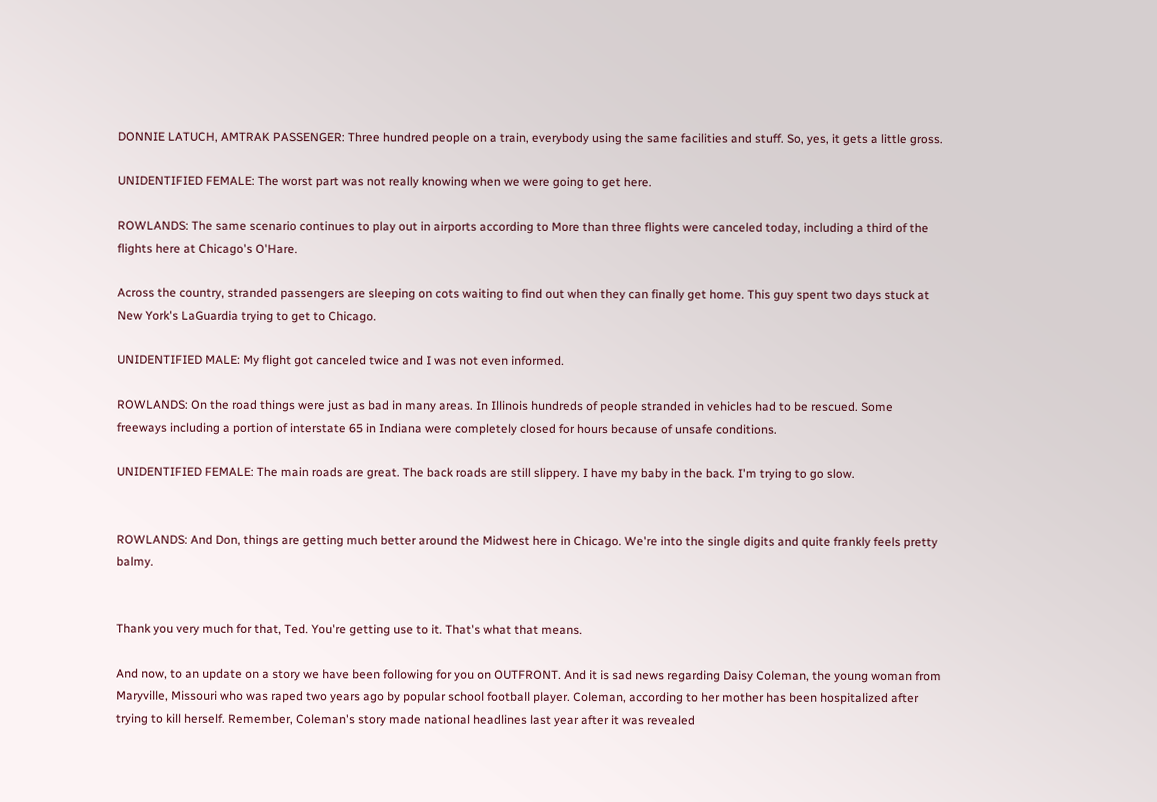DONNIE LATUCH, AMTRAK PASSENGER: Three hundred people on a train, everybody using the same facilities and stuff. So, yes, it gets a little gross.

UNIDENTIFIED FEMALE: The worst part was not really knowing when we were going to get here.

ROWLANDS: The same scenario continues to play out in airports according to More than three flights were canceled today, including a third of the flights here at Chicago's O'Hare.

Across the country, stranded passengers are sleeping on cots waiting to find out when they can finally get home. This guy spent two days stuck at New York's LaGuardia trying to get to Chicago.

UNIDENTIFIED MALE: My flight got canceled twice and I was not even informed.

ROWLANDS: On the road things were just as bad in many areas. In Illinois hundreds of people stranded in vehicles had to be rescued. Some freeways including a portion of interstate 65 in Indiana were completely closed for hours because of unsafe conditions.

UNIDENTIFIED FEMALE: The main roads are great. The back roads are still slippery. I have my baby in the back. I'm trying to go slow.


ROWLANDS: And Don, things are getting much better around the Midwest here in Chicago. We're into the single digits and quite frankly feels pretty balmy.


Thank you very much for that, Ted. You're getting use to it. That's what that means.

And now, to an update on a story we have been following for you on OUTFRONT. And it is sad news regarding Daisy Coleman, the young woman from Maryville, Missouri who was raped two years ago by popular school football player. Coleman, according to her mother has been hospitalized after trying to kill herself. Remember, Coleman's story made national headlines last year after it was revealed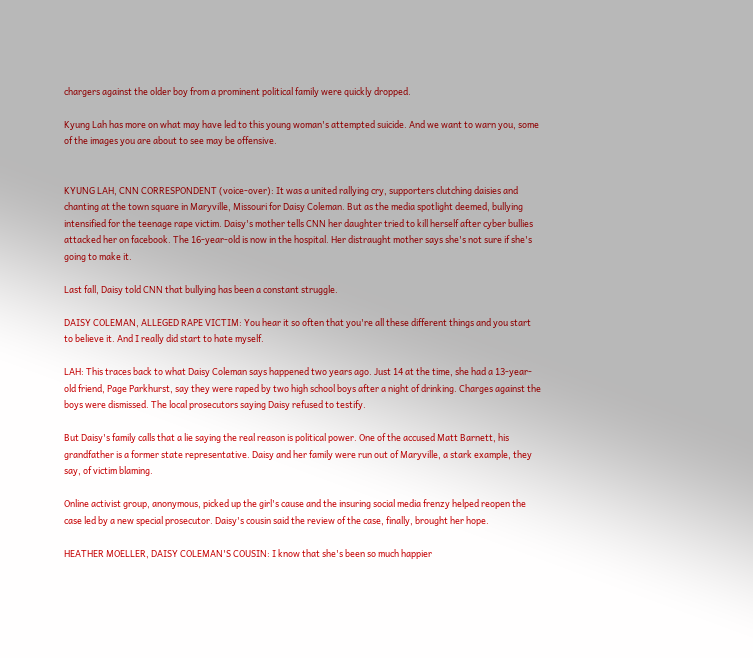chargers against the older boy from a prominent political family were quickly dropped.

Kyung Lah has more on what may have led to this young woman's attempted suicide. And we want to warn you, some of the images you are about to see may be offensive.


KYUNG LAH, CNN CORRESPONDENT (voice-over): It was a united rallying cry, supporters clutching daisies and chanting at the town square in Maryville, Missouri for Daisy Coleman. But as the media spotlight deemed, bullying intensified for the teenage rape victim. Daisy's mother tells CNN her daughter tried to kill herself after cyber bullies attacked her on facebook. The 16-year-old is now in the hospital. Her distraught mother says she's not sure if she's going to make it.

Last fall, Daisy told CNN that bullying has been a constant struggle.

DAISY COLEMAN, ALLEGED RAPE VICTIM: You hear it so often that you're all these different things and you start to believe it. And I really did start to hate myself.

LAH: This traces back to what Daisy Coleman says happened two years ago. Just 14 at the time, she had a 13-year-old friend, Page Parkhurst, say they were raped by two high school boys after a night of drinking. Charges against the boys were dismissed. The local prosecutors saying Daisy refused to testify.

But Daisy's family calls that a lie saying the real reason is political power. One of the accused Matt Barnett, his grandfather is a former state representative. Daisy and her family were run out of Maryville, a stark example, they say, of victim blaming.

Online activist group, anonymous, picked up the girl's cause and the insuring social media frenzy helped reopen the case led by a new special prosecutor. Daisy's cousin said the review of the case, finally, brought her hope.

HEATHER MOELLER, DAISY COLEMAN'S COUSIN: I know that she's been so much happier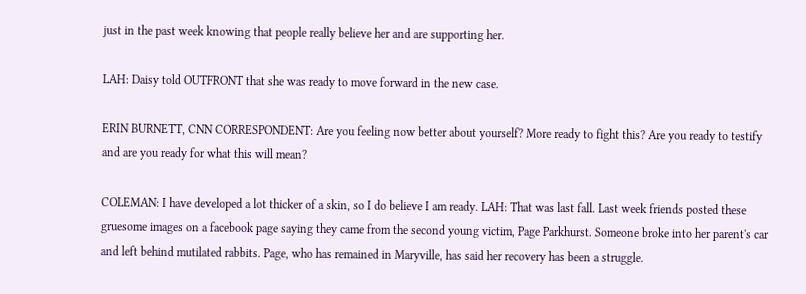just in the past week knowing that people really believe her and are supporting her.

LAH: Daisy told OUTFRONT that she was ready to move forward in the new case.

ERIN BURNETT, CNN CORRESPONDENT: Are you feeling now better about yourself? More ready to fight this? Are you ready to testify and are you ready for what this will mean?

COLEMAN: I have developed a lot thicker of a skin, so I do believe I am ready. LAH: That was last fall. Last week friends posted these gruesome images on a facebook page saying they came from the second young victim, Page Parkhurst. Someone broke into her parent's car and left behind mutilated rabbits. Page, who has remained in Maryville, has said her recovery has been a struggle.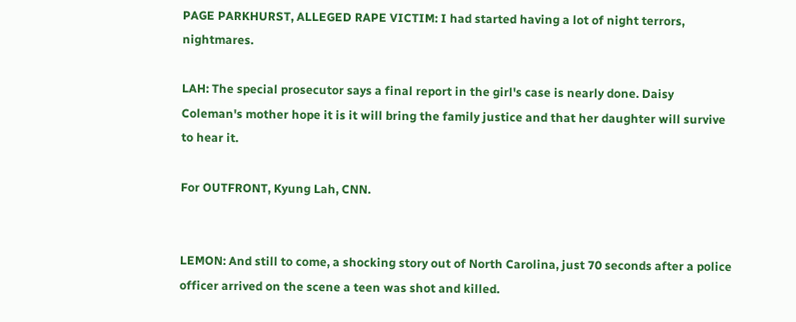PAGE PARKHURST, ALLEGED RAPE VICTIM: I had started having a lot of night terrors, nightmares.

LAH: The special prosecutor says a final report in the girl's case is nearly done. Daisy Coleman's mother hope it is it will bring the family justice and that her daughter will survive to hear it.

For OUTFRONT, Kyung Lah, CNN.


LEMON: And still to come, a shocking story out of North Carolina, just 70 seconds after a police officer arrived on the scene a teen was shot and killed.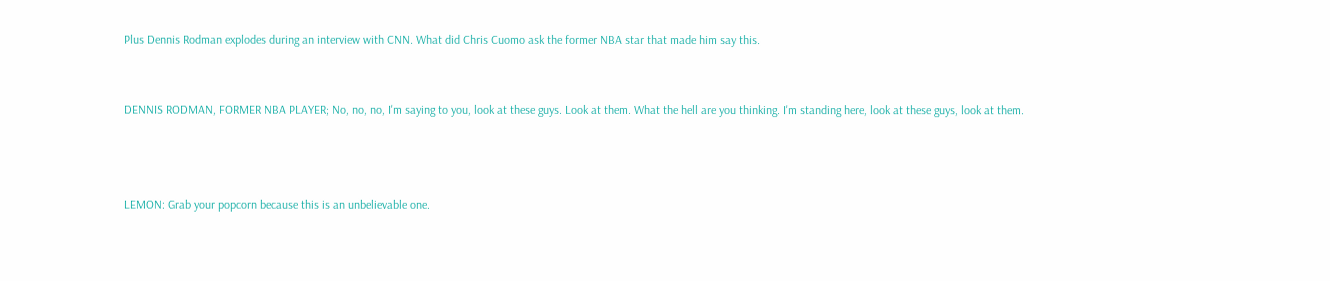Plus Dennis Rodman explodes during an interview with CNN. What did Chris Cuomo ask the former NBA star that made him say this.


DENNIS RODMAN, FORMER NBA PLAYER; No, no, no, I'm saying to you, look at these guys. Look at them. What the hell are you thinking. I'm standing here, look at these guys, look at them.



LEMON: Grab your popcorn because this is an unbelievable one.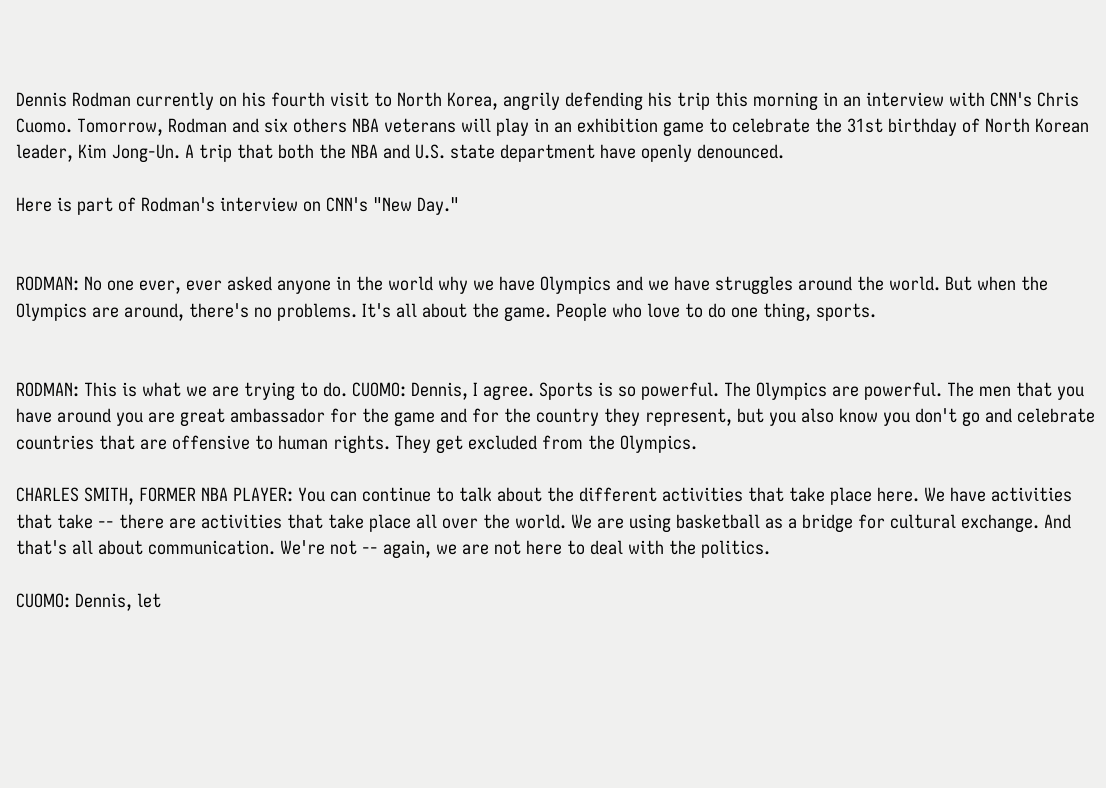Dennis Rodman currently on his fourth visit to North Korea, angrily defending his trip this morning in an interview with CNN's Chris Cuomo. Tomorrow, Rodman and six others NBA veterans will play in an exhibition game to celebrate the 31st birthday of North Korean leader, Kim Jong-Un. A trip that both the NBA and U.S. state department have openly denounced.

Here is part of Rodman's interview on CNN's "New Day."


RODMAN: No one ever, ever asked anyone in the world why we have Olympics and we have struggles around the world. But when the Olympics are around, there's no problems. It's all about the game. People who love to do one thing, sports.


RODMAN: This is what we are trying to do. CUOMO: Dennis, I agree. Sports is so powerful. The Olympics are powerful. The men that you have around you are great ambassador for the game and for the country they represent, but you also know you don't go and celebrate countries that are offensive to human rights. They get excluded from the Olympics.

CHARLES SMITH, FORMER NBA PLAYER: You can continue to talk about the different activities that take place here. We have activities that take -- there are activities that take place all over the world. We are using basketball as a bridge for cultural exchange. And that's all about communication. We're not -- again, we are not here to deal with the politics.

CUOMO: Dennis, let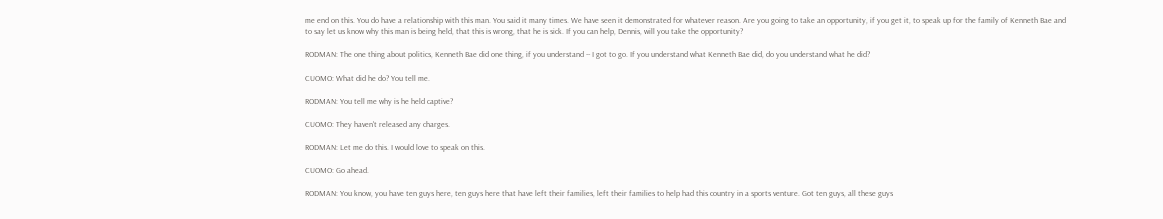me end on this. You do have a relationship with this man. You said it many times. We have seen it demonstrated for whatever reason. Are you going to take an opportunity, if you get it, to speak up for the family of Kenneth Bae and to say let us know why this man is being held, that this is wrong, that he is sick. If you can help, Dennis, will you take the opportunity?

RODMAN: The one thing about politics, Kenneth Bae did one thing, if you understand -- I got to go. If you understand what Kenneth Bae did, do you understand what he did?

CUOMO: What did he do? You tell me.

RODMAN: You tell me why is he held captive?

CUOMO: They haven't released any charges.

RODMAN: Let me do this. I would love to speak on this.

CUOMO: Go ahead.

RODMAN: You know, you have ten guys here, ten guys here that have left their families, left their families to help had this country in a sports venture. Got ten guys, all these guys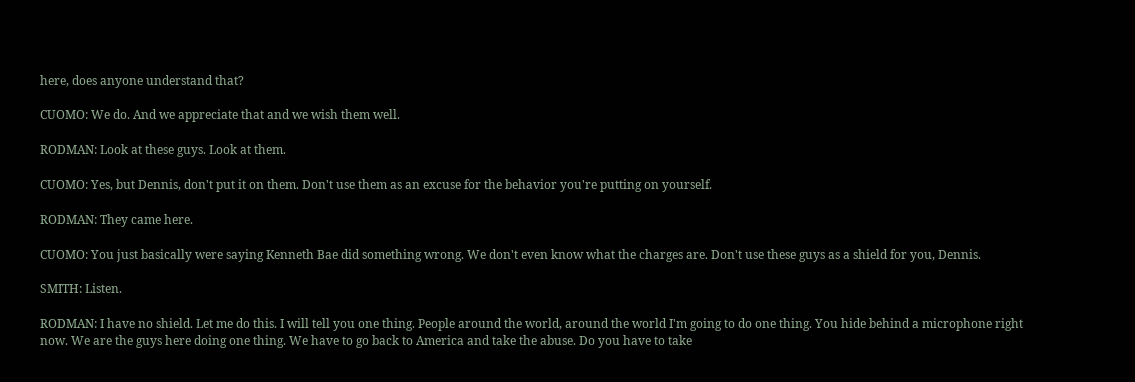here, does anyone understand that?

CUOMO: We do. And we appreciate that and we wish them well.

RODMAN: Look at these guys. Look at them.

CUOMO: Yes, but Dennis, don't put it on them. Don't use them as an excuse for the behavior you're putting on yourself.

RODMAN: They came here.

CUOMO: You just basically were saying Kenneth Bae did something wrong. We don't even know what the charges are. Don't use these guys as a shield for you, Dennis.

SMITH: Listen.

RODMAN: I have no shield. Let me do this. I will tell you one thing. People around the world, around the world I'm going to do one thing. You hide behind a microphone right now. We are the guys here doing one thing. We have to go back to America and take the abuse. Do you have to take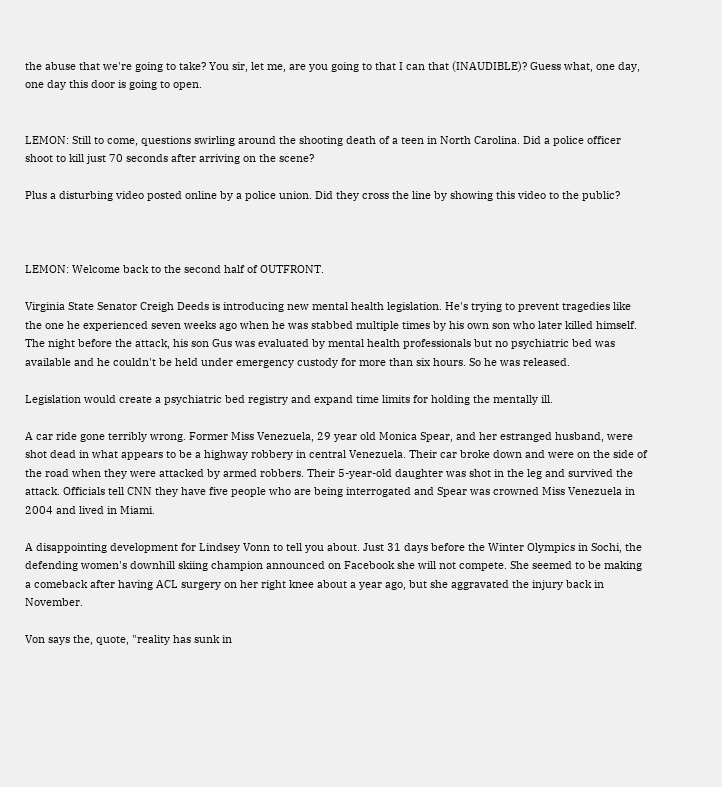the abuse that we're going to take? You sir, let me, are you going to that I can that (INAUDIBLE)? Guess what, one day, one day this door is going to open.


LEMON: Still to come, questions swirling around the shooting death of a teen in North Carolina. Did a police officer shoot to kill just 70 seconds after arriving on the scene?

Plus a disturbing video posted online by a police union. Did they cross the line by showing this video to the public?



LEMON: Welcome back to the second half of OUTFRONT.

Virginia State Senator Creigh Deeds is introducing new mental health legislation. He's trying to prevent tragedies like the one he experienced seven weeks ago when he was stabbed multiple times by his own son who later killed himself. The night before the attack, his son Gus was evaluated by mental health professionals but no psychiatric bed was available and he couldn't be held under emergency custody for more than six hours. So he was released.

Legislation would create a psychiatric bed registry and expand time limits for holding the mentally ill.

A car ride gone terribly wrong. Former Miss Venezuela, 29 year old Monica Spear, and her estranged husband, were shot dead in what appears to be a highway robbery in central Venezuela. Their car broke down and were on the side of the road when they were attacked by armed robbers. Their 5-year-old daughter was shot in the leg and survived the attack. Officials tell CNN they have five people who are being interrogated and Spear was crowned Miss Venezuela in 2004 and lived in Miami.

A disappointing development for Lindsey Vonn to tell you about. Just 31 days before the Winter Olympics in Sochi, the defending women's downhill skiing champion announced on Facebook she will not compete. She seemed to be making a comeback after having ACL surgery on her right knee about a year ago, but she aggravated the injury back in November.

Von says the, quote, "reality has sunk in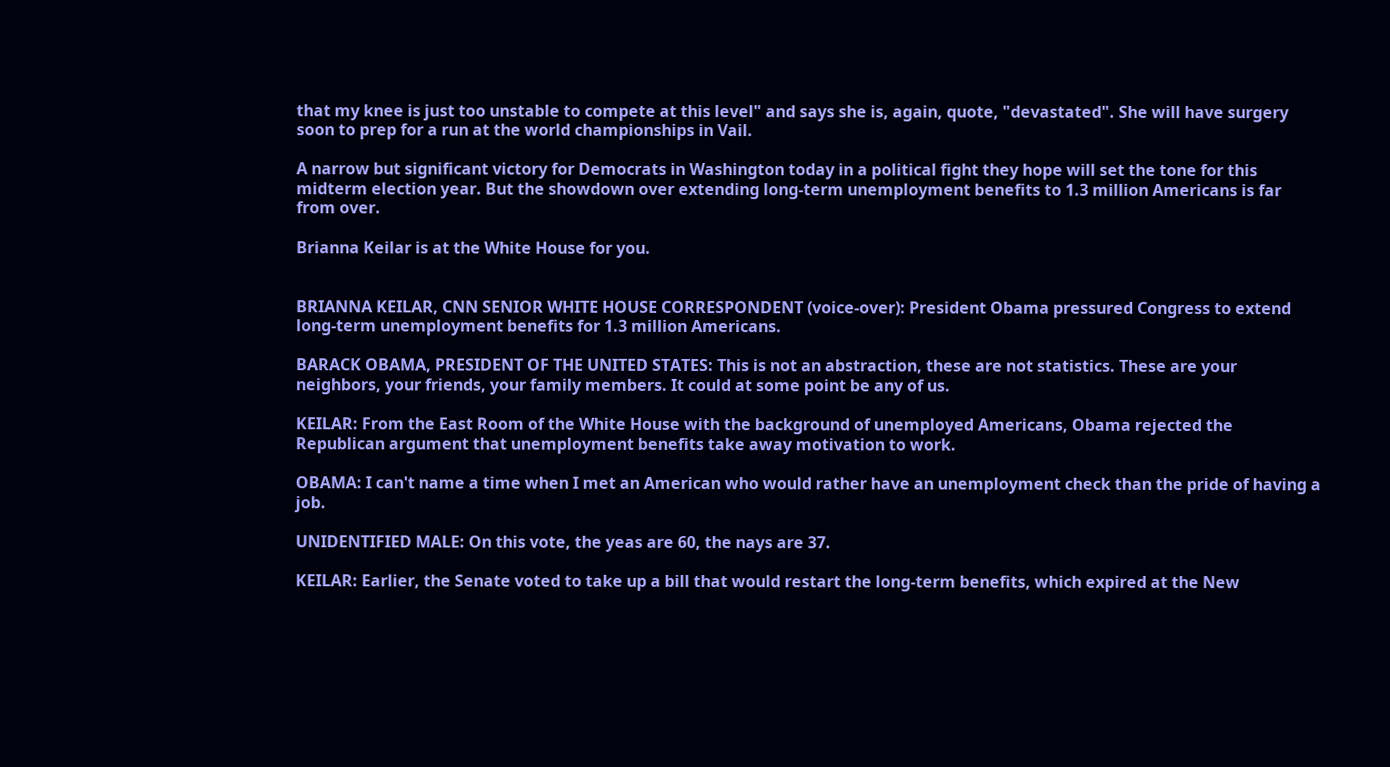that my knee is just too unstable to compete at this level" and says she is, again, quote, "devastated". She will have surgery soon to prep for a run at the world championships in Vail.

A narrow but significant victory for Democrats in Washington today in a political fight they hope will set the tone for this midterm election year. But the showdown over extending long-term unemployment benefits to 1.3 million Americans is far from over.

Brianna Keilar is at the White House for you.


BRIANNA KEILAR, CNN SENIOR WHITE HOUSE CORRESPONDENT (voice-over): President Obama pressured Congress to extend long-term unemployment benefits for 1.3 million Americans.

BARACK OBAMA, PRESIDENT OF THE UNITED STATES: This is not an abstraction, these are not statistics. These are your neighbors, your friends, your family members. It could at some point be any of us.

KEILAR: From the East Room of the White House with the background of unemployed Americans, Obama rejected the Republican argument that unemployment benefits take away motivation to work.

OBAMA: I can't name a time when I met an American who would rather have an unemployment check than the pride of having a job.

UNIDENTIFIED MALE: On this vote, the yeas are 60, the nays are 37.

KEILAR: Earlier, the Senate voted to take up a bill that would restart the long-term benefits, which expired at the New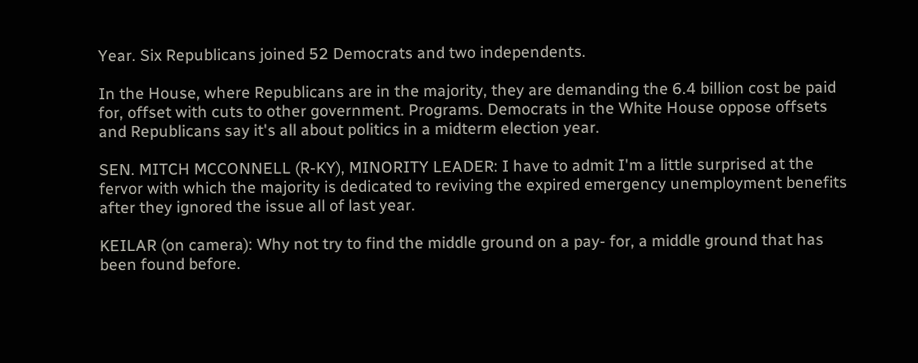Year. Six Republicans joined 52 Democrats and two independents.

In the House, where Republicans are in the majority, they are demanding the 6.4 billion cost be paid for, offset with cuts to other government. Programs. Democrats in the White House oppose offsets and Republicans say it's all about politics in a midterm election year.

SEN. MITCH MCCONNELL (R-KY), MINORITY LEADER: I have to admit I'm a little surprised at the fervor with which the majority is dedicated to reviving the expired emergency unemployment benefits after they ignored the issue all of last year.

KEILAR (on camera): Why not try to find the middle ground on a pay- for, a middle ground that has been found before.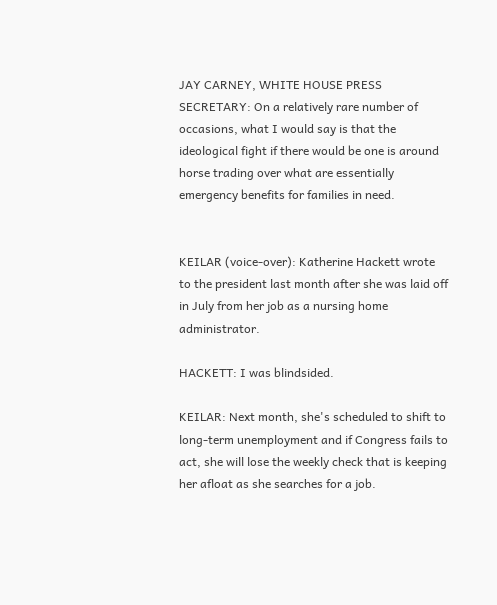JAY CARNEY, WHITE HOUSE PRESS SECRETARY: On a relatively rare number of occasions, what I would say is that the ideological fight if there would be one is around horse trading over what are essentially emergency benefits for families in need.


KEILAR (voice-over): Katherine Hackett wrote to the president last month after she was laid off in July from her job as a nursing home administrator.

HACKETT: I was blindsided.

KEILAR: Next month, she's scheduled to shift to long-term unemployment and if Congress fails to act, she will lose the weekly check that is keeping her afloat as she searches for a job.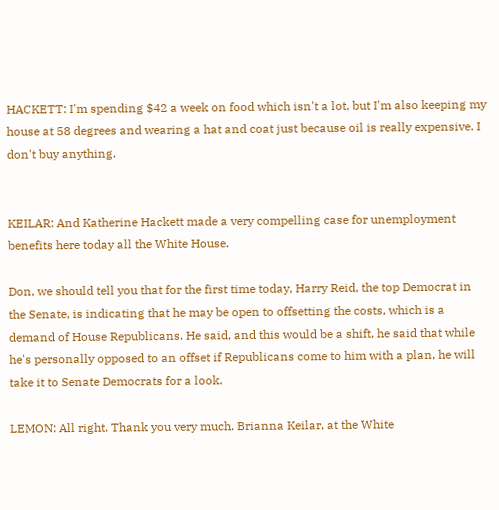HACKETT: I'm spending $42 a week on food which isn't a lot, but I'm also keeping my house at 58 degrees and wearing a hat and coat just because oil is really expensive. I don't buy anything.


KEILAR: And Katherine Hackett made a very compelling case for unemployment benefits here today all the White House.

Don, we should tell you that for the first time today, Harry Reid, the top Democrat in the Senate, is indicating that he may be open to offsetting the costs, which is a demand of House Republicans. He said, and this would be a shift, he said that while he's personally opposed to an offset if Republicans come to him with a plan, he will take it to Senate Democrats for a look.

LEMON: All right. Thank you very much. Brianna Keilar, at the White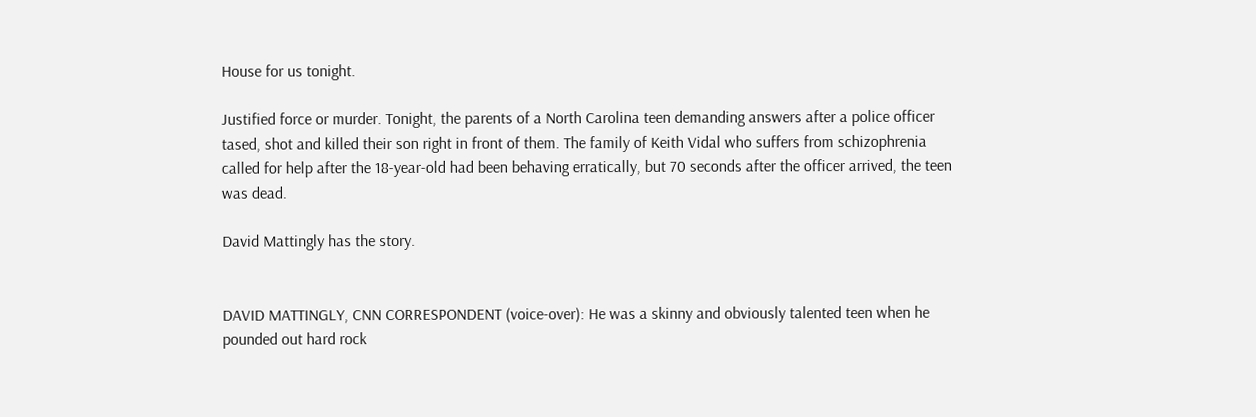House for us tonight.

Justified force or murder. Tonight, the parents of a North Carolina teen demanding answers after a police officer tased, shot and killed their son right in front of them. The family of Keith Vidal who suffers from schizophrenia called for help after the 18-year-old had been behaving erratically, but 70 seconds after the officer arrived, the teen was dead.

David Mattingly has the story.


DAVID MATTINGLY, CNN CORRESPONDENT (voice-over): He was a skinny and obviously talented teen when he pounded out hard rock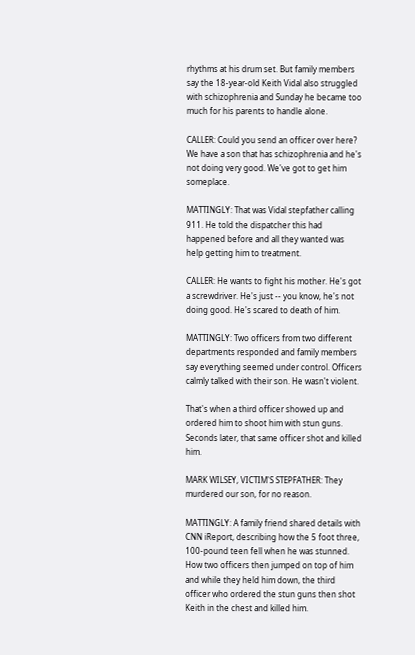rhythms at his drum set. But family members say the 18-year-old Keith Vidal also struggled with schizophrenia and Sunday he became too much for his parents to handle alone.

CALLER: Could you send an officer over here? We have a son that has schizophrenia and he's not doing very good. We've got to get him someplace.

MATTINGLY: That was Vidal stepfather calling 911. He told the dispatcher this had happened before and all they wanted was help getting him to treatment.

CALLER: He wants to fight his mother. He's got a screwdriver. He's just -- you know, he's not doing good. He's scared to death of him.

MATTINGLY: Two officers from two different departments responded and family members say everything seemed under control. Officers calmly talked with their son. He wasn't violent.

That's when a third officer showed up and ordered him to shoot him with stun guns. Seconds later, that same officer shot and killed him.

MARK WILSEY, VICTIM'S STEPFATHER: They murdered our son, for no reason.

MATTINGLY: A family friend shared details with CNN iReport, describing how the 5 foot three, 100-pound teen fell when he was stunned. How two officers then jumped on top of him and while they held him down, the third officer who ordered the stun guns then shot Keith in the chest and killed him.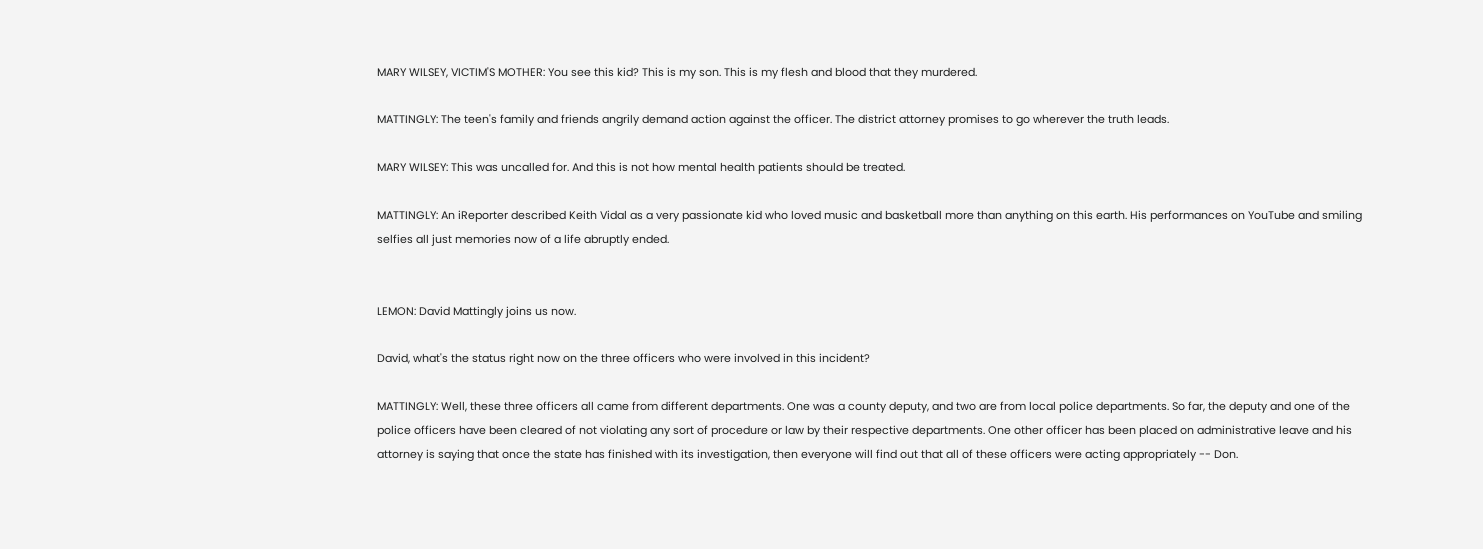MARY WILSEY, VICTIM'S MOTHER: You see this kid? This is my son. This is my flesh and blood that they murdered.

MATTINGLY: The teen's family and friends angrily demand action against the officer. The district attorney promises to go wherever the truth leads.

MARY WILSEY: This was uncalled for. And this is not how mental health patients should be treated.

MATTINGLY: An iReporter described Keith Vidal as a very passionate kid who loved music and basketball more than anything on this earth. His performances on YouTube and smiling selfies all just memories now of a life abruptly ended.


LEMON: David Mattingly joins us now.

David, what's the status right now on the three officers who were involved in this incident?

MATTINGLY: Well, these three officers all came from different departments. One was a county deputy, and two are from local police departments. So far, the deputy and one of the police officers have been cleared of not violating any sort of procedure or law by their respective departments. One other officer has been placed on administrative leave and his attorney is saying that once the state has finished with its investigation, then everyone will find out that all of these officers were acting appropriately -- Don.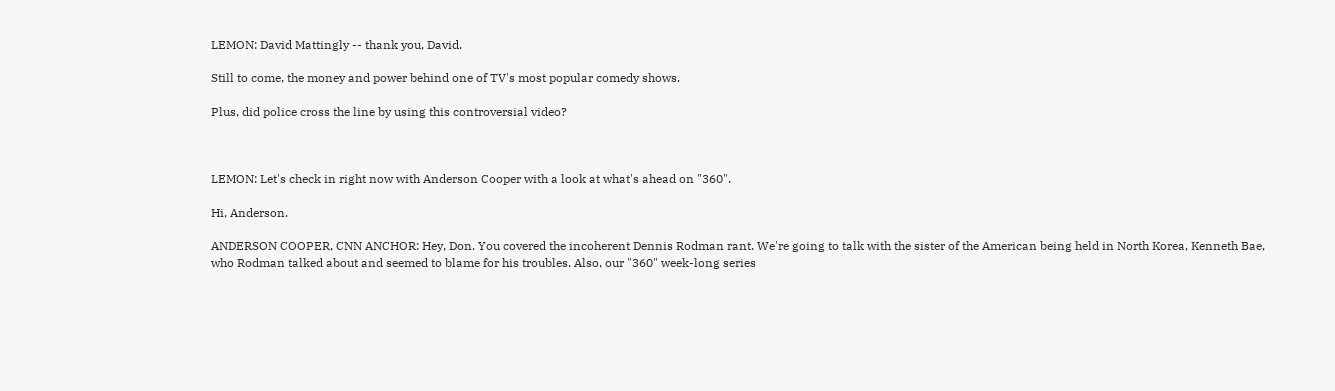LEMON: David Mattingly -- thank you, David.

Still to come, the money and power behind one of TV's most popular comedy shows.

Plus, did police cross the line by using this controversial video?



LEMON: Let's check in right now with Anderson Cooper with a look at what's ahead on "360".

Hi, Anderson.

ANDERSON COOPER, CNN ANCHOR: Hey, Don. You covered the incoherent Dennis Rodman rant. We're going to talk with the sister of the American being held in North Korea, Kenneth Bae, who Rodman talked about and seemed to blame for his troubles. Also, our "360" week-long series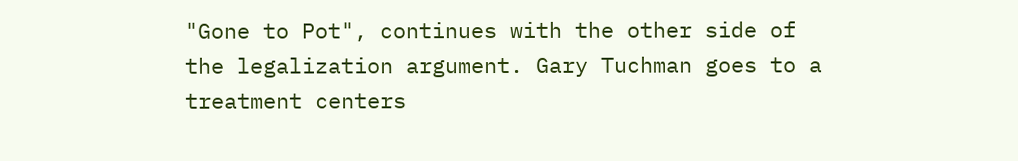"Gone to Pot", continues with the other side of the legalization argument. Gary Tuchman goes to a treatment centers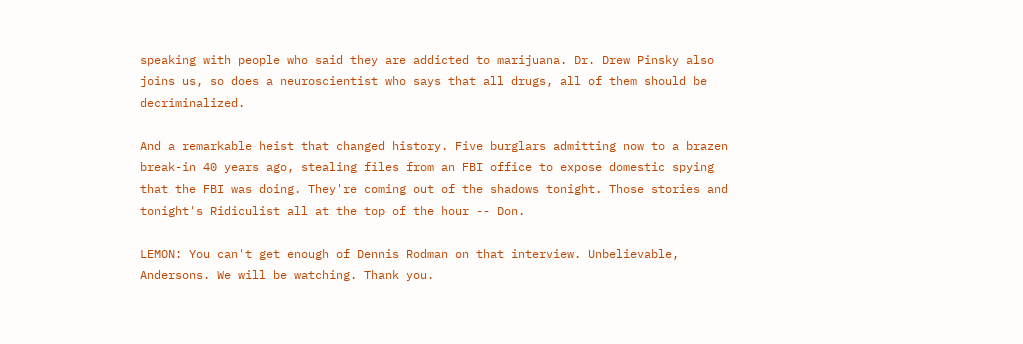speaking with people who said they are addicted to marijuana. Dr. Drew Pinsky also joins us, so does a neuroscientist who says that all drugs, all of them should be decriminalized.

And a remarkable heist that changed history. Five burglars admitting now to a brazen break-in 40 years ago, stealing files from an FBI office to expose domestic spying that the FBI was doing. They're coming out of the shadows tonight. Those stories and tonight's Ridiculist all at the top of the hour -- Don.

LEMON: You can't get enough of Dennis Rodman on that interview. Unbelievable, Andersons. We will be watching. Thank you.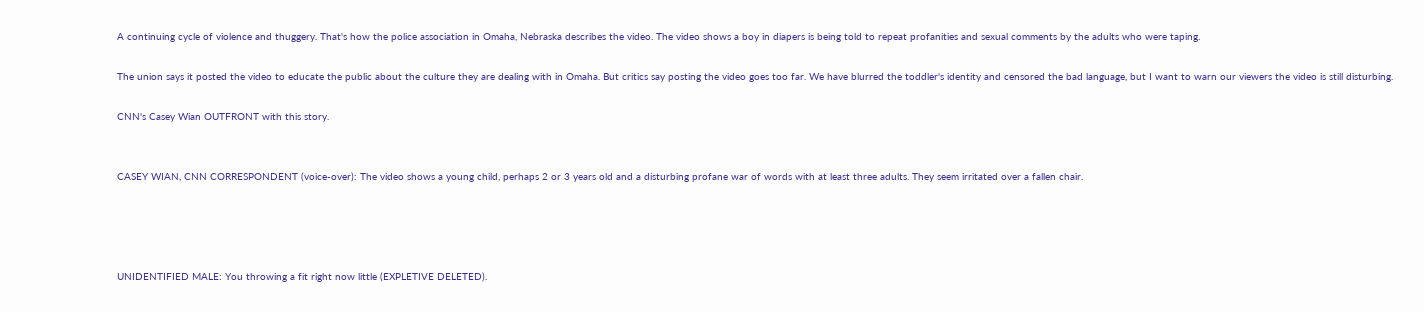A continuing cycle of violence and thuggery. That's how the police association in Omaha, Nebraska describes the video. The video shows a boy in diapers is being told to repeat profanities and sexual comments by the adults who were taping.

The union says it posted the video to educate the public about the culture they are dealing with in Omaha. But critics say posting the video goes too far. We have blurred the toddler's identity and censored the bad language, but I want to warn our viewers the video is still disturbing.

CNN's Casey Wian OUTFRONT with this story.


CASEY WIAN, CNN CORRESPONDENT (voice-over): The video shows a young child, perhaps 2 or 3 years old and a disturbing profane war of words with at least three adults. They seem irritated over a fallen chair.




UNIDENTIFIED MALE: You throwing a fit right now little (EXPLETIVE DELETED).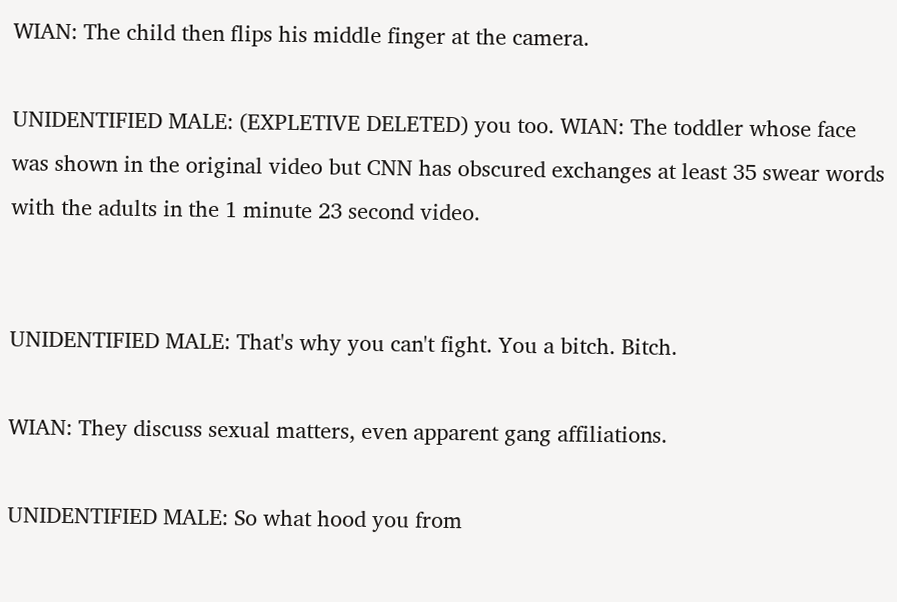WIAN: The child then flips his middle finger at the camera.

UNIDENTIFIED MALE: (EXPLETIVE DELETED) you too. WIAN: The toddler whose face was shown in the original video but CNN has obscured exchanges at least 35 swear words with the adults in the 1 minute 23 second video.


UNIDENTIFIED MALE: That's why you can't fight. You a bitch. Bitch.

WIAN: They discuss sexual matters, even apparent gang affiliations.

UNIDENTIFIED MALE: So what hood you from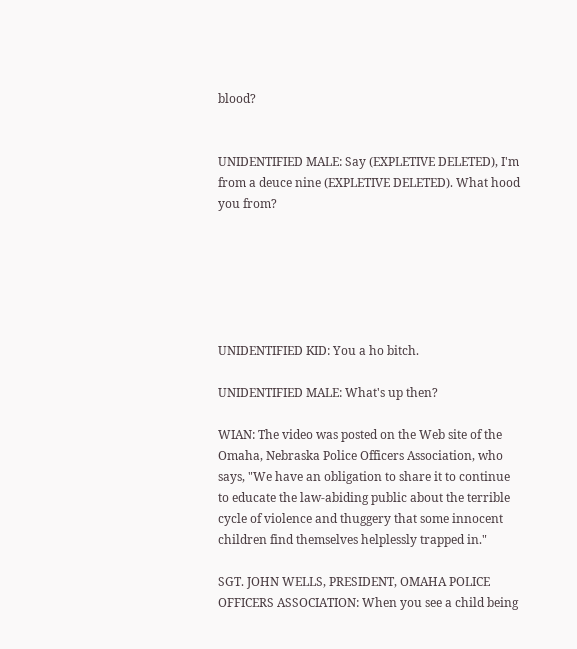blood?


UNIDENTIFIED MALE: Say (EXPLETIVE DELETED), I'm from a deuce nine (EXPLETIVE DELETED). What hood you from?






UNIDENTIFIED KID: You a ho bitch.

UNIDENTIFIED MALE: What's up then?

WIAN: The video was posted on the Web site of the Omaha, Nebraska Police Officers Association, who says, "We have an obligation to share it to continue to educate the law-abiding public about the terrible cycle of violence and thuggery that some innocent children find themselves helplessly trapped in."

SGT. JOHN WELLS, PRESIDENT, OMAHA POLICE OFFICERS ASSOCIATION: When you see a child being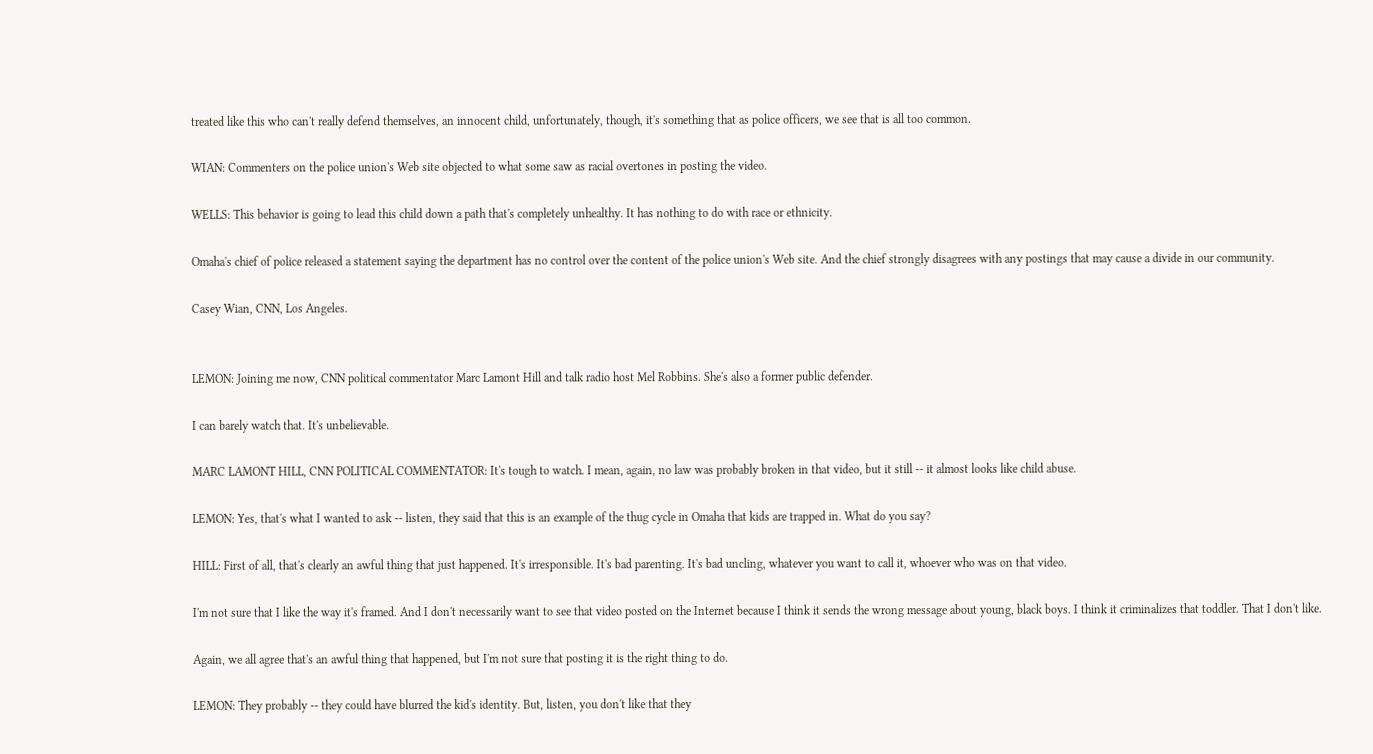treated like this who can't really defend themselves, an innocent child, unfortunately, though, it's something that as police officers, we see that is all too common.

WIAN: Commenters on the police union's Web site objected to what some saw as racial overtones in posting the video.

WELLS: This behavior is going to lead this child down a path that's completely unhealthy. It has nothing to do with race or ethnicity.

Omaha's chief of police released a statement saying the department has no control over the content of the police union's Web site. And the chief strongly disagrees with any postings that may cause a divide in our community.

Casey Wian, CNN, Los Angeles.


LEMON: Joining me now, CNN political commentator Marc Lamont Hill and talk radio host Mel Robbins. She's also a former public defender.

I can barely watch that. It's unbelievable.

MARC LAMONT HILL, CNN POLITICAL COMMENTATOR: It's tough to watch. I mean, again, no law was probably broken in that video, but it still -- it almost looks like child abuse.

LEMON: Yes, that's what I wanted to ask -- listen, they said that this is an example of the thug cycle in Omaha that kids are trapped in. What do you say?

HILL: First of all, that's clearly an awful thing that just happened. It's irresponsible. It's bad parenting. It's bad uncling, whatever you want to call it, whoever who was on that video.

I'm not sure that I like the way it's framed. And I don't necessarily want to see that video posted on the Internet because I think it sends the wrong message about young, black boys. I think it criminalizes that toddler. That I don't like.

Again, we all agree that's an awful thing that happened, but I'm not sure that posting it is the right thing to do.

LEMON: They probably -- they could have blurred the kid's identity. But, listen, you don't like that they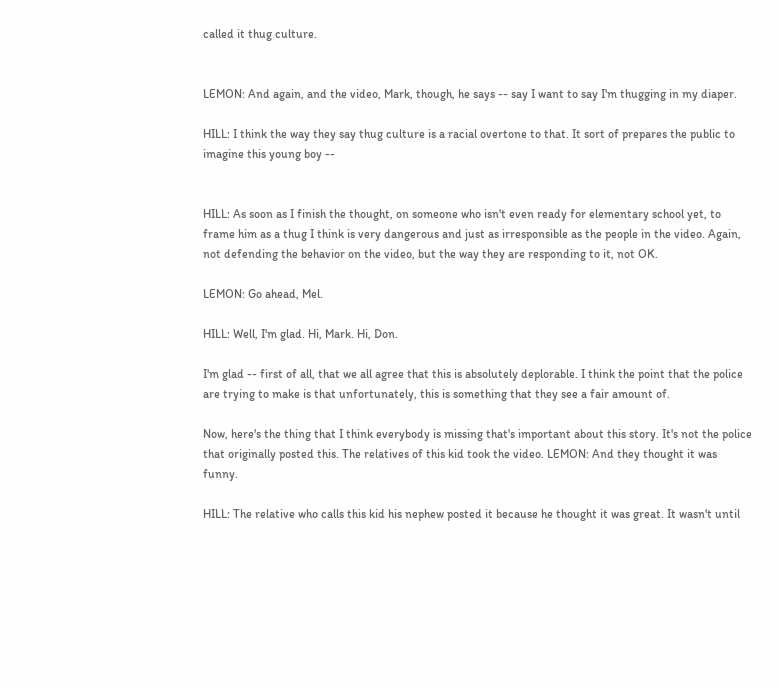called it thug culture.


LEMON: And again, and the video, Mark, though, he says -- say I want to say I'm thugging in my diaper.

HILL: I think the way they say thug culture is a racial overtone to that. It sort of prepares the public to imagine this young boy --


HILL: As soon as I finish the thought, on someone who isn't even ready for elementary school yet, to frame him as a thug I think is very dangerous and just as irresponsible as the people in the video. Again, not defending the behavior on the video, but the way they are responding to it, not OK.

LEMON: Go ahead, Mel.

HILL: Well, I'm glad. Hi, Mark. Hi, Don.

I'm glad -- first of all, that we all agree that this is absolutely deplorable. I think the point that the police are trying to make is that unfortunately, this is something that they see a fair amount of.

Now, here's the thing that I think everybody is missing that's important about this story. It's not the police that originally posted this. The relatives of this kid took the video. LEMON: And they thought it was funny.

HILL: The relative who calls this kid his nephew posted it because he thought it was great. It wasn't until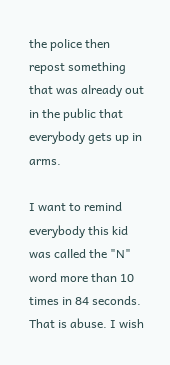the police then repost something that was already out in the public that everybody gets up in arms.

I want to remind everybody this kid was called the "N" word more than 10 times in 84 seconds. That is abuse. I wish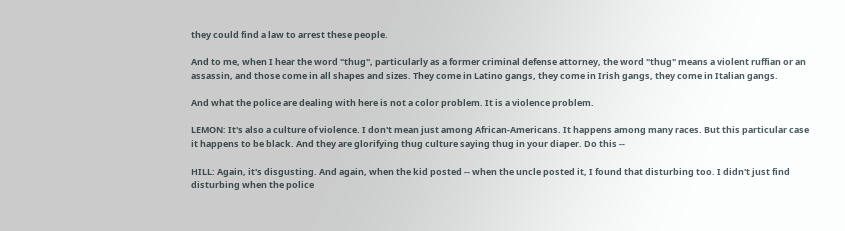they could find a law to arrest these people.

And to me, when I hear the word "thug", particularly as a former criminal defense attorney, the word "thug" means a violent ruffian or an assassin, and those come in all shapes and sizes. They come in Latino gangs, they come in Irish gangs, they come in Italian gangs.

And what the police are dealing with here is not a color problem. It is a violence problem.

LEMON: It's also a culture of violence. I don't mean just among African-Americans. It happens among many races. But this particular case it happens to be black. And they are glorifying thug culture saying thug in your diaper. Do this --

HILL: Again, it's disgusting. And again, when the kid posted -- when the uncle posted it, I found that disturbing too. I didn't just find disturbing when the police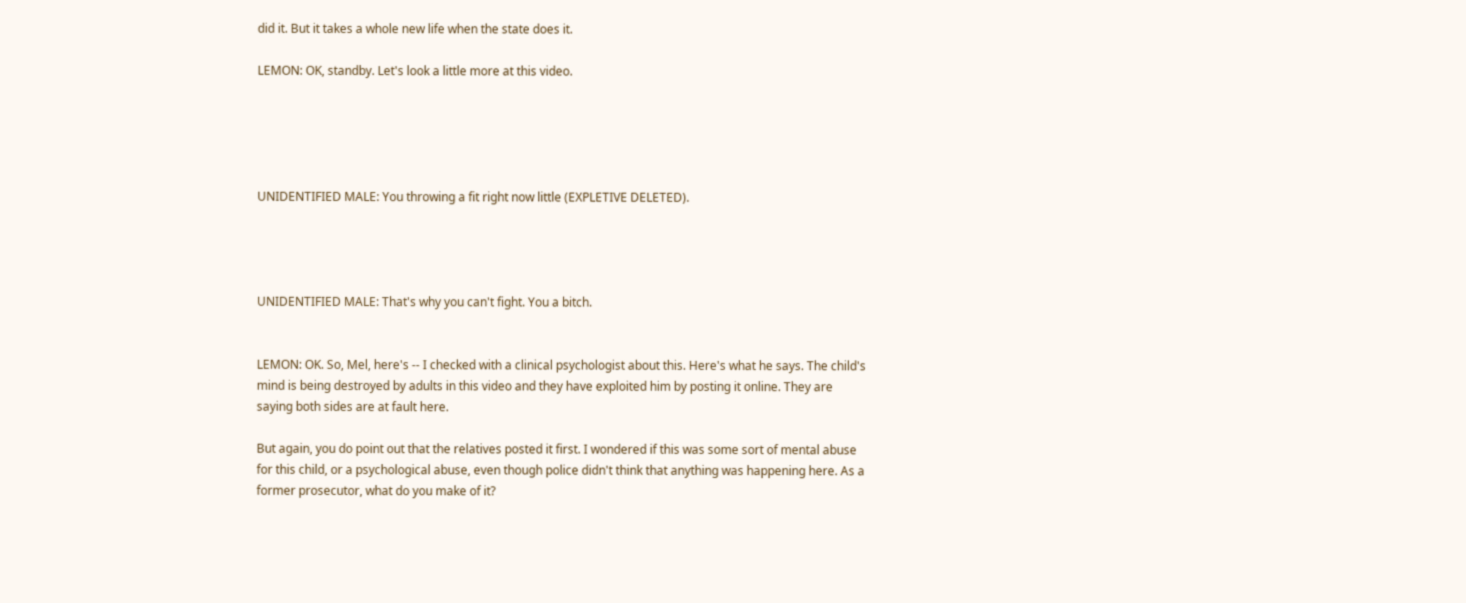did it. But it takes a whole new life when the state does it.

LEMON: OK, standby. Let's look a little more at this video.





UNIDENTIFIED MALE: You throwing a fit right now little (EXPLETIVE DELETED).




UNIDENTIFIED MALE: That's why you can't fight. You a bitch.


LEMON: OK. So, Mel, here's -- I checked with a clinical psychologist about this. Here's what he says. The child's mind is being destroyed by adults in this video and they have exploited him by posting it online. They are saying both sides are at fault here.

But again, you do point out that the relatives posted it first. I wondered if this was some sort of mental abuse for this child, or a psychological abuse, even though police didn't think that anything was happening here. As a former prosecutor, what do you make of it?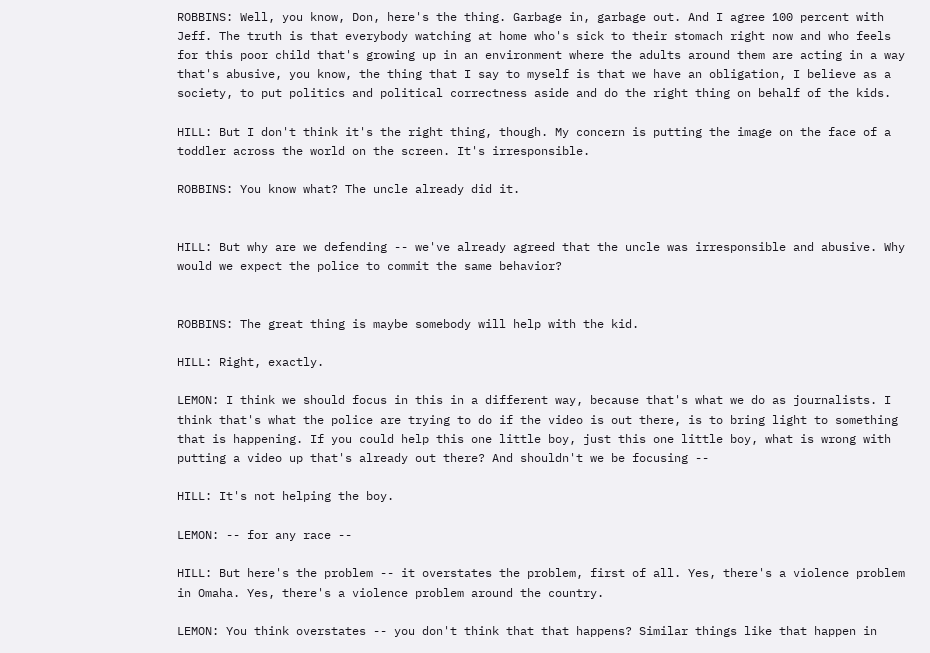ROBBINS: Well, you know, Don, here's the thing. Garbage in, garbage out. And I agree 100 percent with Jeff. The truth is that everybody watching at home who's sick to their stomach right now and who feels for this poor child that's growing up in an environment where the adults around them are acting in a way that's abusive, you know, the thing that I say to myself is that we have an obligation, I believe as a society, to put politics and political correctness aside and do the right thing on behalf of the kids.

HILL: But I don't think it's the right thing, though. My concern is putting the image on the face of a toddler across the world on the screen. It's irresponsible.

ROBBINS: You know what? The uncle already did it.


HILL: But why are we defending -- we've already agreed that the uncle was irresponsible and abusive. Why would we expect the police to commit the same behavior?


ROBBINS: The great thing is maybe somebody will help with the kid.

HILL: Right, exactly.

LEMON: I think we should focus in this in a different way, because that's what we do as journalists. I think that's what the police are trying to do if the video is out there, is to bring light to something that is happening. If you could help this one little boy, just this one little boy, what is wrong with putting a video up that's already out there? And shouldn't we be focusing --

HILL: It's not helping the boy.

LEMON: -- for any race --

HILL: But here's the problem -- it overstates the problem, first of all. Yes, there's a violence problem in Omaha. Yes, there's a violence problem around the country.

LEMON: You think overstates -- you don't think that that happens? Similar things like that happen in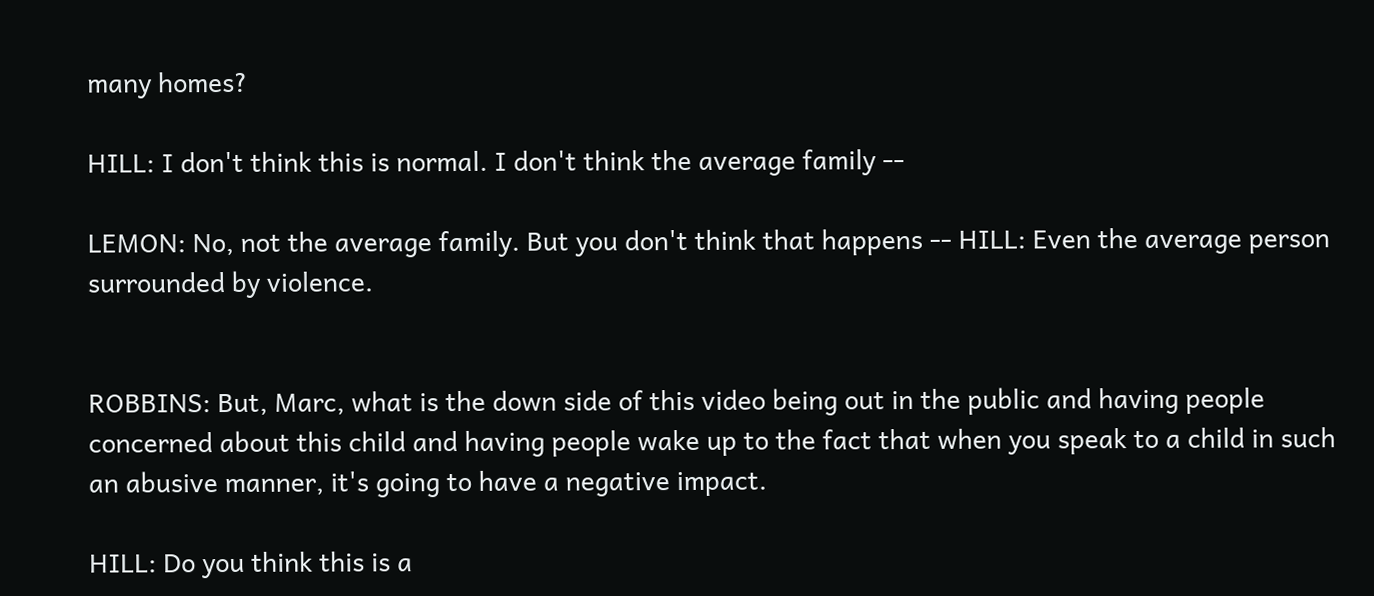many homes?

HILL: I don't think this is normal. I don't think the average family --

LEMON: No, not the average family. But you don't think that happens -- HILL: Even the average person surrounded by violence.


ROBBINS: But, Marc, what is the down side of this video being out in the public and having people concerned about this child and having people wake up to the fact that when you speak to a child in such an abusive manner, it's going to have a negative impact.

HILL: Do you think this is a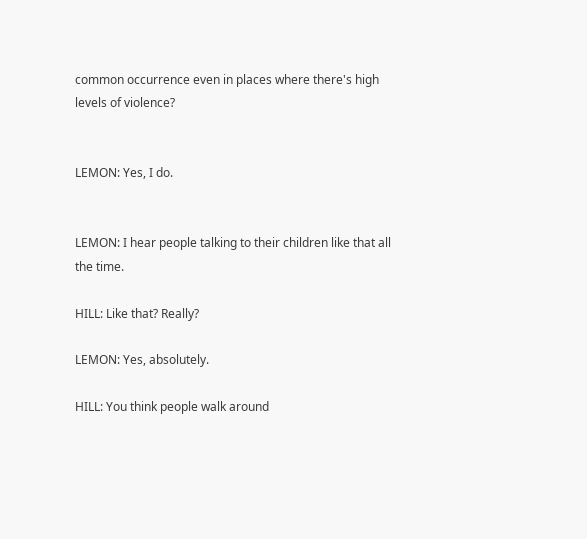common occurrence even in places where there's high levels of violence?


LEMON: Yes, I do.


LEMON: I hear people talking to their children like that all the time.

HILL: Like that? Really?

LEMON: Yes, absolutely.

HILL: You think people walk around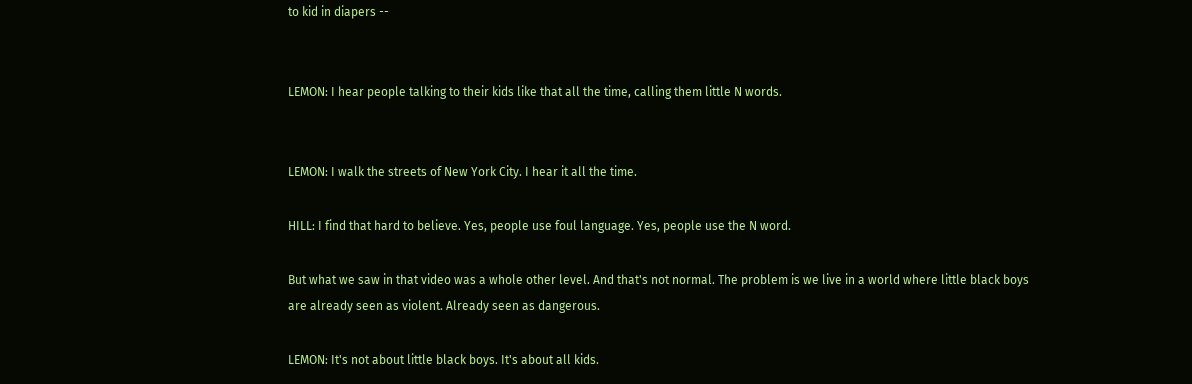to kid in diapers --


LEMON: I hear people talking to their kids like that all the time, calling them little N words.


LEMON: I walk the streets of New York City. I hear it all the time.

HILL: I find that hard to believe. Yes, people use foul language. Yes, people use the N word.

But what we saw in that video was a whole other level. And that's not normal. The problem is we live in a world where little black boys are already seen as violent. Already seen as dangerous.

LEMON: It's not about little black boys. It's about all kids.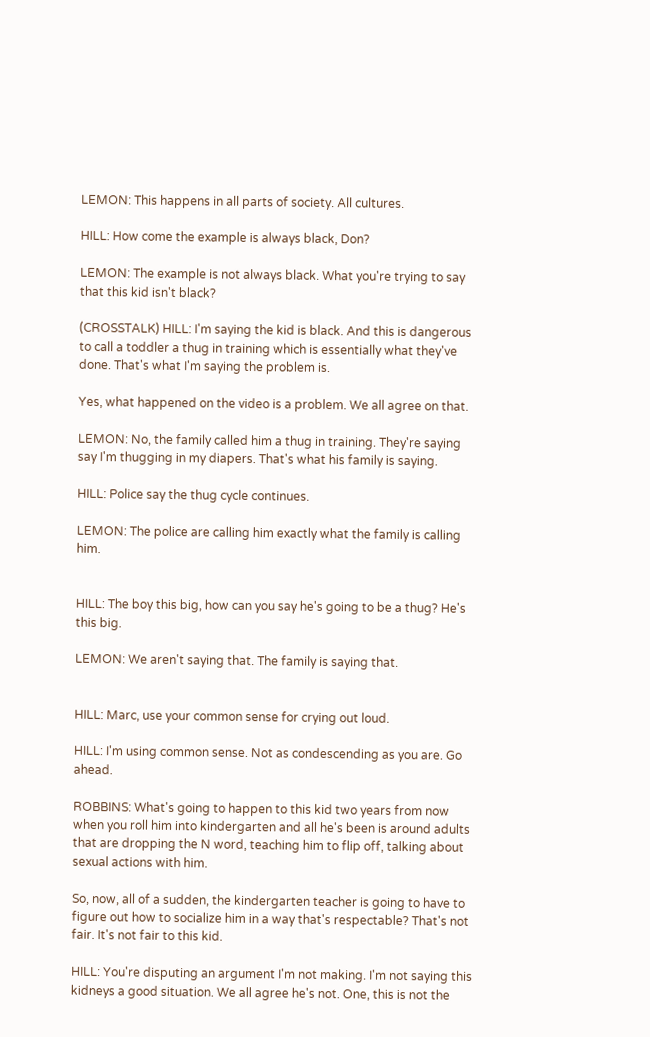LEMON: This happens in all parts of society. All cultures.

HILL: How come the example is always black, Don?

LEMON: The example is not always black. What you're trying to say that this kid isn't black?

(CROSSTALK) HILL: I'm saying the kid is black. And this is dangerous to call a toddler a thug in training which is essentially what they've done. That's what I'm saying the problem is.

Yes, what happened on the video is a problem. We all agree on that.

LEMON: No, the family called him a thug in training. They're saying say I'm thugging in my diapers. That's what his family is saying.

HILL: Police say the thug cycle continues.

LEMON: The police are calling him exactly what the family is calling him.


HILL: The boy this big, how can you say he's going to be a thug? He's this big.

LEMON: We aren't saying that. The family is saying that.


HILL: Marc, use your common sense for crying out loud.

HILL: I'm using common sense. Not as condescending as you are. Go ahead.

ROBBINS: What's going to happen to this kid two years from now when you roll him into kindergarten and all he's been is around adults that are dropping the N word, teaching him to flip off, talking about sexual actions with him.

So, now, all of a sudden, the kindergarten teacher is going to have to figure out how to socialize him in a way that's respectable? That's not fair. It's not fair to this kid.

HILL: You're disputing an argument I'm not making. I'm not saying this kidneys a good situation. We all agree he's not. One, this is not the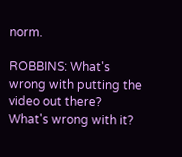norm.

ROBBINS: What's wrong with putting the video out there? What's wrong with it?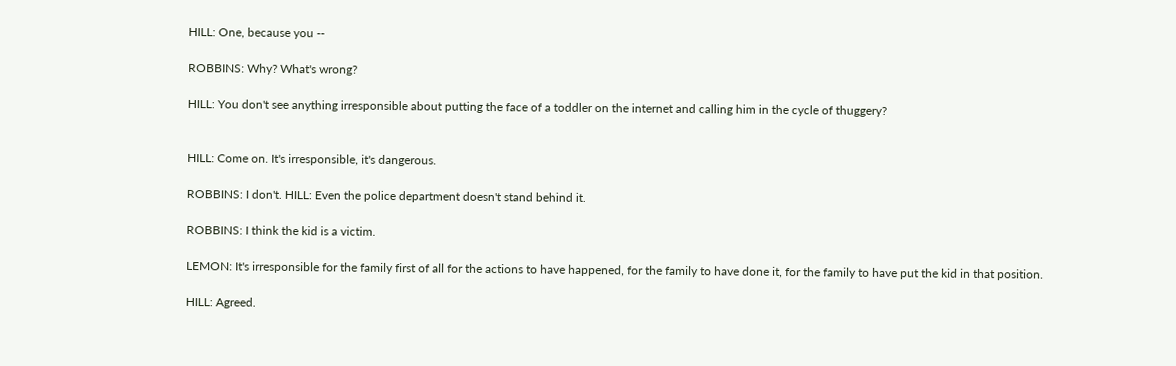HILL: One, because you --

ROBBINS: Why? What's wrong?

HILL: You don't see anything irresponsible about putting the face of a toddler on the internet and calling him in the cycle of thuggery?


HILL: Come on. It's irresponsible, it's dangerous.

ROBBINS: I don't. HILL: Even the police department doesn't stand behind it.

ROBBINS: I think the kid is a victim.

LEMON: It's irresponsible for the family first of all for the actions to have happened, for the family to have done it, for the family to have put the kid in that position.

HILL: Agreed.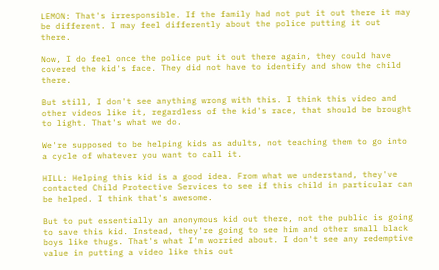LEMON: That's irresponsible. If the family had not put it out there it may be different. I may feel differently about the police putting it out there.

Now, I do feel once the police put it out there again, they could have covered the kid's face. They did not have to identify and show the child there.

But still, I don't see anything wrong with this. I think this video and other videos like it, regardless of the kid's race, that should be brought to light. That's what we do.

We're supposed to be helping kids as adults, not teaching them to go into a cycle of whatever you want to call it.

HILL: Helping this kid is a good idea. From what we understand, they've contacted Child Protective Services to see if this child in particular can be helped. I think that's awesome.

But to put essentially an anonymous kid out there, not the public is going to save this kid. Instead, they're going to see him and other small black boys like thugs. That's what I'm worried about. I don't see any redemptive value in putting a video like this out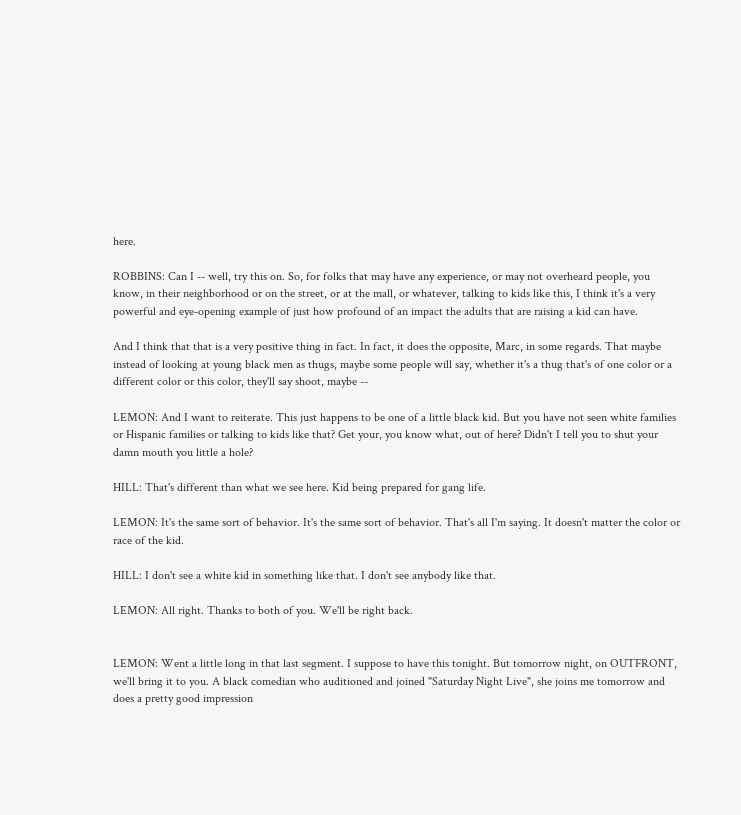here.

ROBBINS: Can I -- well, try this on. So, for folks that may have any experience, or may not overheard people, you know, in their neighborhood or on the street, or at the mall, or whatever, talking to kids like this, I think it's a very powerful and eye-opening example of just how profound of an impact the adults that are raising a kid can have.

And I think that that is a very positive thing in fact. In fact, it does the opposite, Marc, in some regards. That maybe instead of looking at young black men as thugs, maybe some people will say, whether it's a thug that's of one color or a different color or this color, they'll say shoot, maybe --

LEMON: And I want to reiterate. This just happens to be one of a little black kid. But you have not seen white families or Hispanic families or talking to kids like that? Get your, you know what, out of here? Didn't I tell you to shut your damn mouth you little a hole?

HILL: That's different than what we see here. Kid being prepared for gang life.

LEMON: It's the same sort of behavior. It's the same sort of behavior. That's all I'm saying. It doesn't matter the color or race of the kid.

HILL: I don't see a white kid in something like that. I don't see anybody like that.

LEMON: All right. Thanks to both of you. We'll be right back.


LEMON: Went a little long in that last segment. I suppose to have this tonight. But tomorrow night, on OUTFRONT, we'll bring it to you. A black comedian who auditioned and joined "Saturday Night Live", she joins me tomorrow and does a pretty good impression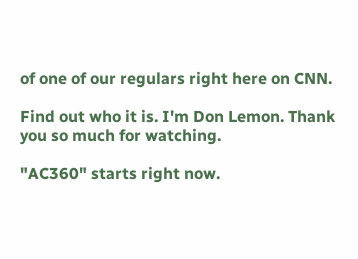of one of our regulars right here on CNN.

Find out who it is. I'm Don Lemon. Thank you so much for watching.

"AC360" starts right now.